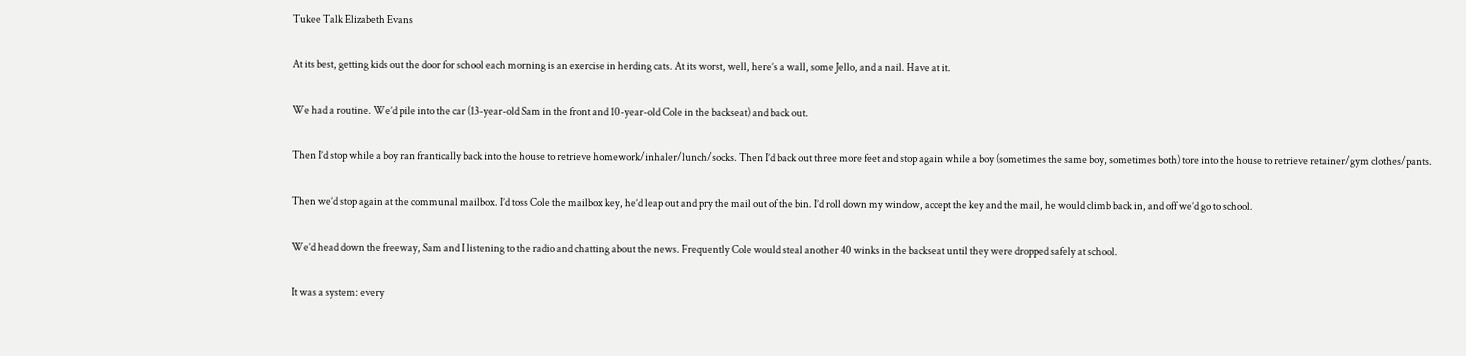Tukee Talk Elizabeth Evans

At its best, getting kids out the door for school each morning is an exercise in herding cats. At its worst, well, here’s a wall, some Jello, and a nail. Have at it.

We had a routine. We’d pile into the car (13-year-old Sam in the front and 10-year-old Cole in the backseat) and back out.

Then I’d stop while a boy ran frantically back into the house to retrieve homework/inhaler/lunch/socks. Then I’d back out three more feet and stop again while a boy (sometimes the same boy, sometimes both) tore into the house to retrieve retainer/gym clothes/pants.

Then we’d stop again at the communal mailbox. I’d toss Cole the mailbox key, he’d leap out and pry the mail out of the bin. I’d roll down my window, accept the key and the mail, he would climb back in, and off we’d go to school.

We’d head down the freeway, Sam and I listening to the radio and chatting about the news. Frequently Cole would steal another 40 winks in the backseat until they were dropped safely at school.

It was a system: every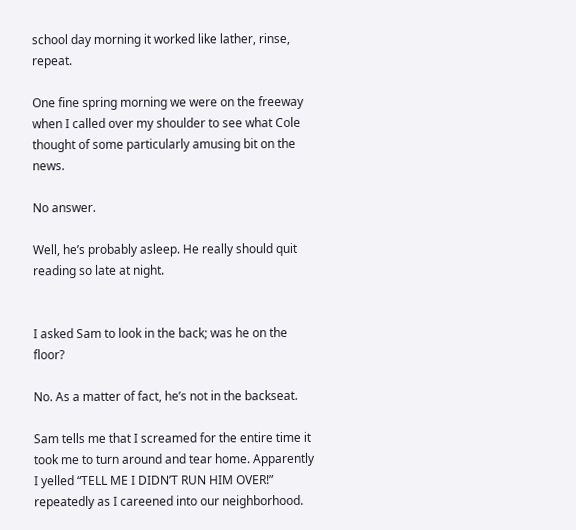school day morning it worked like lather, rinse, repeat.

One fine spring morning we were on the freeway when I called over my shoulder to see what Cole thought of some particularly amusing bit on the news.

No answer.

Well, he’s probably asleep. He really should quit reading so late at night.


I asked Sam to look in the back; was he on the floor?

No. As a matter of fact, he’s not in the backseat.

Sam tells me that I screamed for the entire time it took me to turn around and tear home. Apparently I yelled “TELL ME I DIDN’T RUN HIM OVER!” repeatedly as I careened into our neighborhood.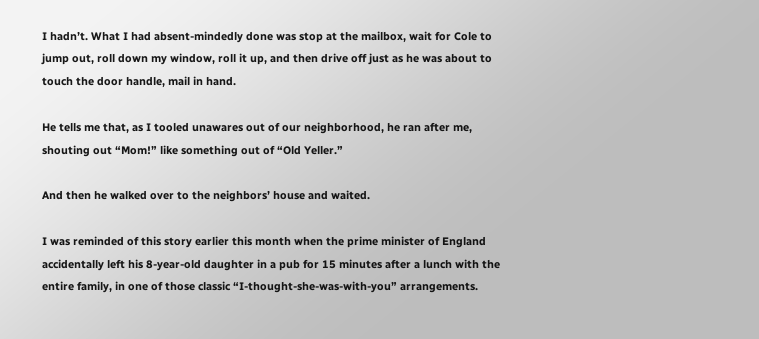I hadn’t. What I had absent-mindedly done was stop at the mailbox, wait for Cole to jump out, roll down my window, roll it up, and then drive off just as he was about to touch the door handle, mail in hand.

He tells me that, as I tooled unawares out of our neighborhood, he ran after me, shouting out “Mom!” like something out of “Old Yeller.”

And then he walked over to the neighbors’ house and waited.

I was reminded of this story earlier this month when the prime minister of England accidentally left his 8-year-old daughter in a pub for 15 minutes after a lunch with the entire family, in one of those classic “I-thought-she-was-with-you” arrangements.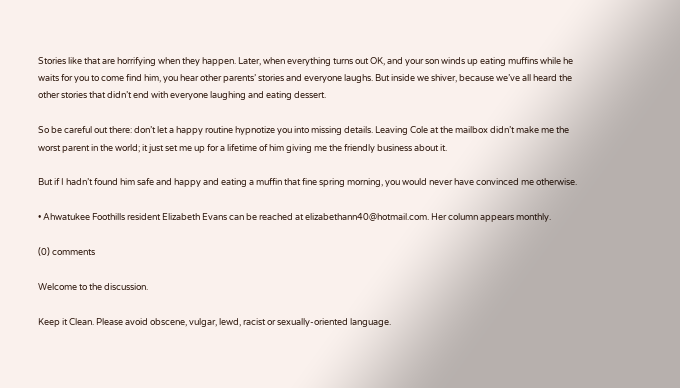Stories like that are horrifying when they happen. Later, when everything turns out OK, and your son winds up eating muffins while he waits for you to come find him, you hear other parents’ stories and everyone laughs. But inside we shiver, because we’ve all heard the other stories that didn’t end with everyone laughing and eating dessert.

So be careful out there: don’t let a happy routine hypnotize you into missing details. Leaving Cole at the mailbox didn’t make me the worst parent in the world; it just set me up for a lifetime of him giving me the friendly business about it.

But if I hadn’t found him safe and happy and eating a muffin that fine spring morning, you would never have convinced me otherwise.

• Ahwatukee Foothills resident Elizabeth Evans can be reached at elizabethann40@hotmail.com. Her column appears monthly.

(0) comments

Welcome to the discussion.

Keep it Clean. Please avoid obscene, vulgar, lewd, racist or sexually-oriented language.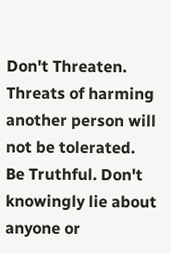Don't Threaten. Threats of harming another person will not be tolerated.
Be Truthful. Don't knowingly lie about anyone or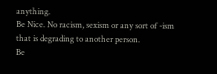anything.
Be Nice. No racism, sexism or any sort of -ism that is degrading to another person.
Be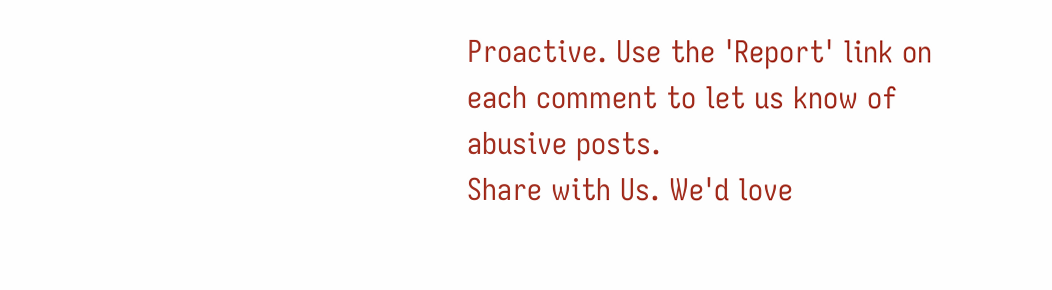Proactive. Use the 'Report' link on each comment to let us know of abusive posts.
Share with Us. We'd love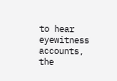to hear eyewitness accounts, the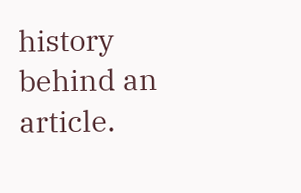history behind an article.